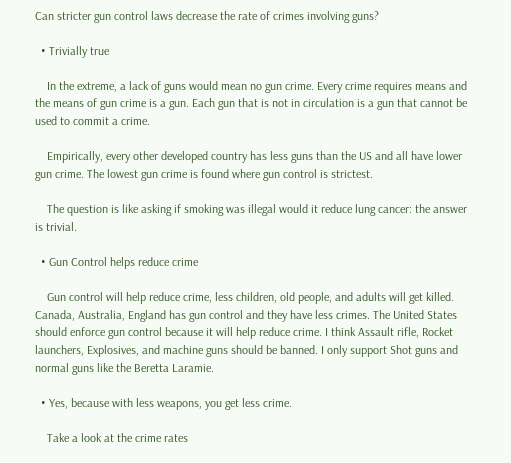Can stricter gun control laws decrease the rate of crimes involving guns?

  • Trivially true

    In the extreme, a lack of guns would mean no gun crime. Every crime requires means and the means of gun crime is a gun. Each gun that is not in circulation is a gun that cannot be used to commit a crime.

    Empirically, every other developed country has less guns than the US and all have lower gun crime. The lowest gun crime is found where gun control is strictest.

    The question is like asking if smoking was illegal would it reduce lung cancer: the answer is trivial.

  • Gun Control helps reduce crime

    Gun control will help reduce crime, less children, old people, and adults will get killed. Canada, Australia, England has gun control and they have less crimes. The United States should enforce gun control because it will help reduce crime. I think Assault rifle, Rocket launchers, Explosives, and machine guns should be banned. I only support Shot guns and normal guns like the Beretta Laramie.

  • Yes, because with less weapons, you get less crime.

    Take a look at the crime rates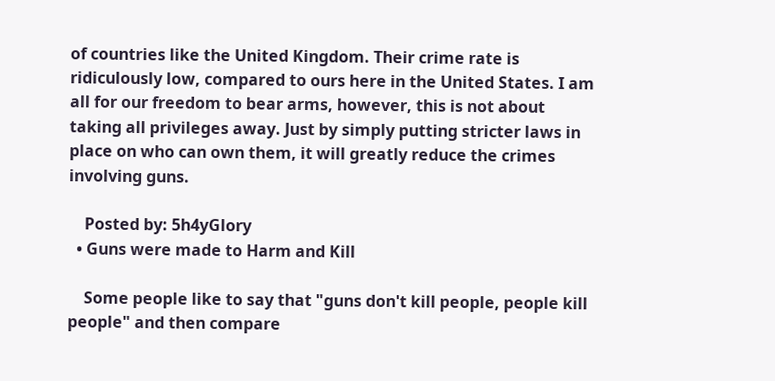of countries like the United Kingdom. Their crime rate is ridiculously low, compared to ours here in the United States. I am all for our freedom to bear arms, however, this is not about taking all privileges away. Just by simply putting stricter laws in place on who can own them, it will greatly reduce the crimes involving guns.

    Posted by: 5h4yGlory
  • Guns were made to Harm and Kill

    Some people like to say that "guns don't kill people, people kill people" and then compare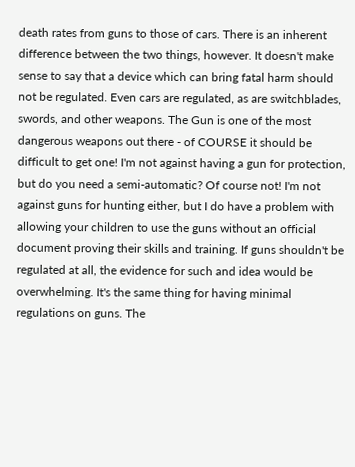death rates from guns to those of cars. There is an inherent difference between the two things, however. It doesn't make sense to say that a device which can bring fatal harm should not be regulated. Even cars are regulated, as are switchblades, swords, and other weapons. The Gun is one of the most dangerous weapons out there - of COURSE it should be difficult to get one! I'm not against having a gun for protection, but do you need a semi-automatic? Of course not! I'm not against guns for hunting either, but I do have a problem with allowing your children to use the guns without an official document proving their skills and training. If guns shouldn't be regulated at all, the evidence for such and idea would be overwhelming. It's the same thing for having minimal regulations on guns. The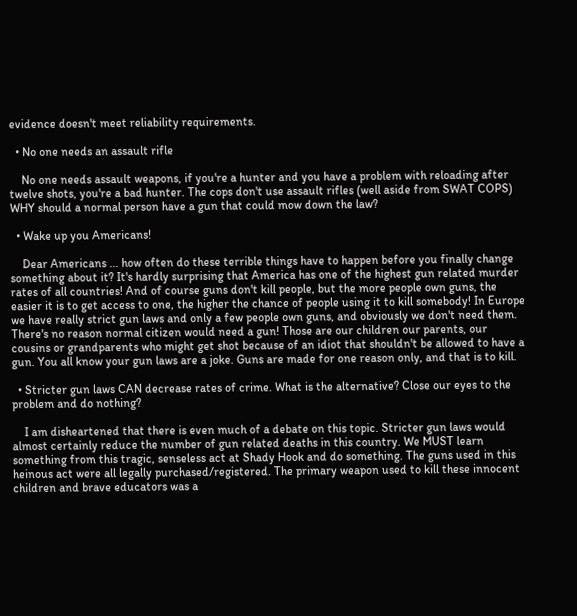evidence doesn't meet reliability requirements.

  • No one needs an assault rifle

    No one needs assault weapons, if you're a hunter and you have a problem with reloading after twelve shots, you're a bad hunter. The cops don't use assault rifles (well aside from SWAT COPS) WHY should a normal person have a gun that could mow down the law?

  • Wake up you Americans!

    Dear Americans ... how often do these terrible things have to happen before you finally change something about it? It's hardly surprising that America has one of the highest gun related murder rates of all countries! And of course guns don't kill people, but the more people own guns, the easier it is to get access to one, the higher the chance of people using it to kill somebody! In Europe we have really strict gun laws and only a few people own guns, and obviously we don't need them. There's no reason normal citizen would need a gun! Those are our children our parents, our cousins or grandparents who might get shot because of an idiot that shouldn't be allowed to have a gun. You all know your gun laws are a joke. Guns are made for one reason only, and that is to kill.

  • Stricter gun laws CAN decrease rates of crime. What is the alternative? Close our eyes to the problem and do nothing?

    I am disheartened that there is even much of a debate on this topic. Stricter gun laws would almost certainly reduce the number of gun related deaths in this country. We MUST learn something from this tragic, senseless act at Shady Hook and do something. The guns used in this heinous act were all legally purchased/registered. The primary weapon used to kill these innocent children and brave educators was a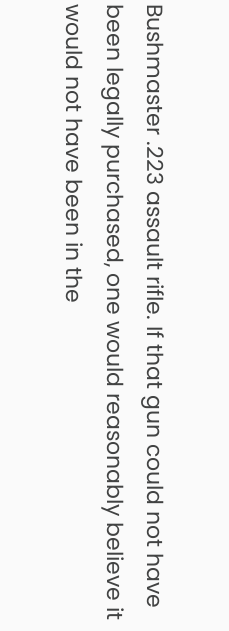Bushmaster .223 assault rifle. If that gun could not have been legally purchased, one would reasonably believe it would not have been in the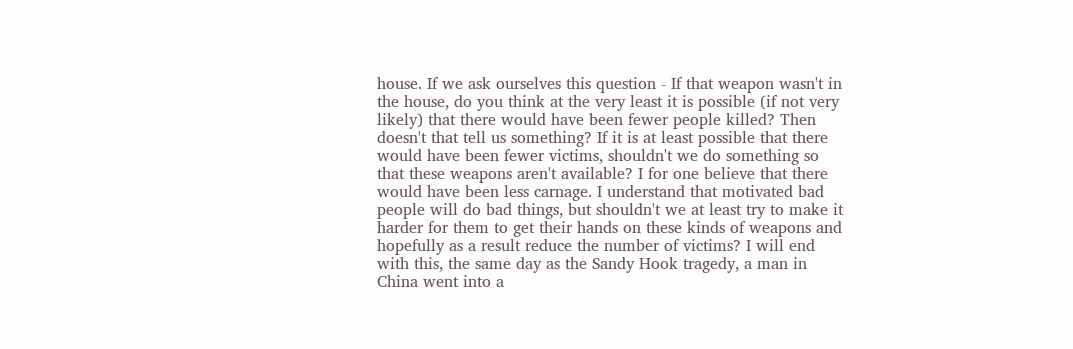house. If we ask ourselves this question - If that weapon wasn't in the house, do you think at the very least it is possible (if not very likely) that there would have been fewer people killed? Then doesn't that tell us something? If it is at least possible that there would have been fewer victims, shouldn't we do something so that these weapons aren't available? I for one believe that there would have been less carnage. I understand that motivated bad people will do bad things, but shouldn't we at least try to make it harder for them to get their hands on these kinds of weapons and hopefully as a result reduce the number of victims? I will end with this, the same day as the Sandy Hook tragedy, a man in China went into a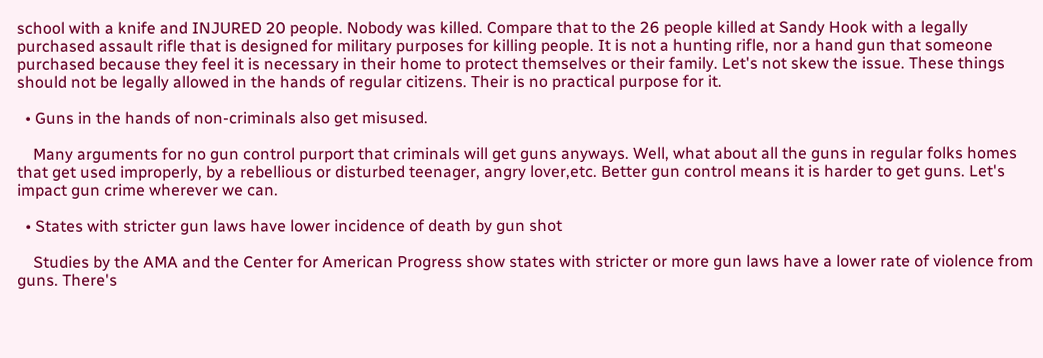school with a knife and INJURED 20 people. Nobody was killed. Compare that to the 26 people killed at Sandy Hook with a legally purchased assault rifle that is designed for military purposes for killing people. It is not a hunting rifle, nor a hand gun that someone purchased because they feel it is necessary in their home to protect themselves or their family. Let's not skew the issue. These things should not be legally allowed in the hands of regular citizens. Their is no practical purpose for it.

  • Guns in the hands of non-criminals also get misused.

    Many arguments for no gun control purport that criminals will get guns anyways. Well, what about all the guns in regular folks homes that get used improperly, by a rebellious or disturbed teenager, angry lover,etc. Better gun control means it is harder to get guns. Let's impact gun crime wherever we can.

  • States with stricter gun laws have lower incidence of death by gun shot

    Studies by the AMA and the Center for American Progress show states with stricter or more gun laws have a lower rate of violence from guns. There's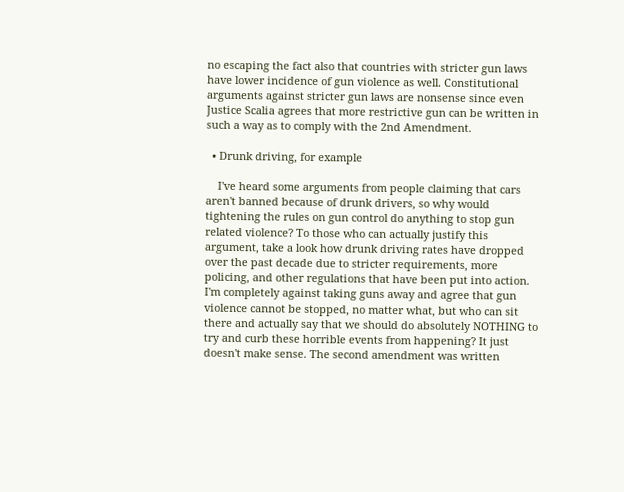no escaping the fact also that countries with stricter gun laws have lower incidence of gun violence as well. Constitutional arguments against stricter gun laws are nonsense since even Justice Scalia agrees that more restrictive gun can be written in such a way as to comply with the 2nd Amendment.

  • Drunk driving, for example

    I've heard some arguments from people claiming that cars aren't banned because of drunk drivers, so why would tightening the rules on gun control do anything to stop gun related violence? To those who can actually justify this argument, take a look how drunk driving rates have dropped over the past decade due to stricter requirements, more policing, and other regulations that have been put into action. I'm completely against taking guns away and agree that gun violence cannot be stopped, no matter what, but who can sit there and actually say that we should do absolutely NOTHING to try and curb these horrible events from happening? It just doesn't make sense. The second amendment was written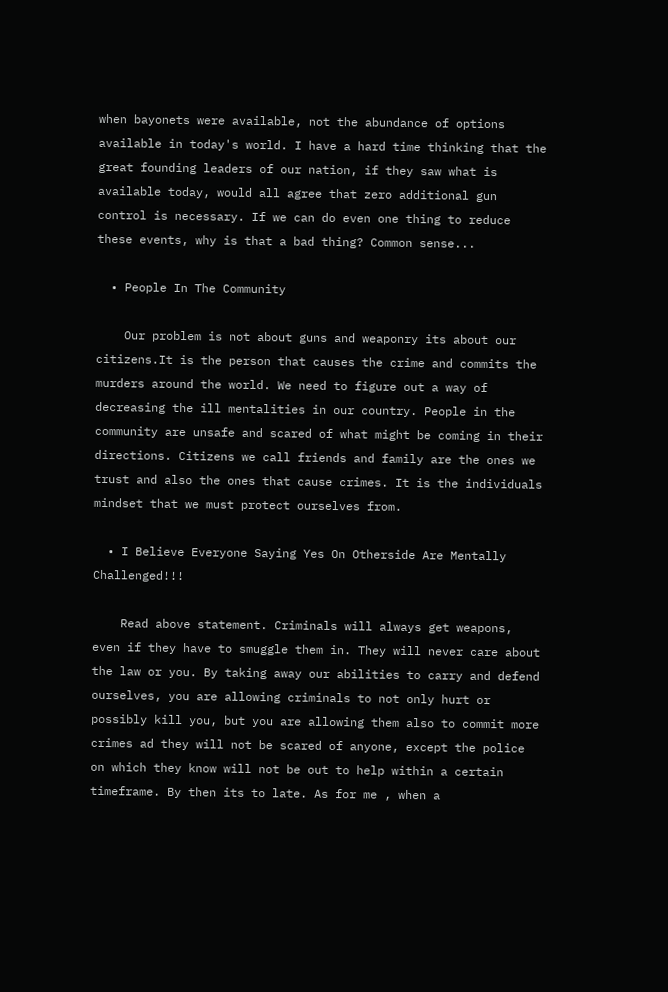when bayonets were available, not the abundance of options available in today's world. I have a hard time thinking that the great founding leaders of our nation, if they saw what is available today, would all agree that zero additional gun control is necessary. If we can do even one thing to reduce these events, why is that a bad thing? Common sense...

  • People In The Community

    Our problem is not about guns and weaponry its about our citizens.It is the person that causes the crime and commits the murders around the world. We need to figure out a way of decreasing the ill mentalities in our country. People in the community are unsafe and scared of what might be coming in their directions. Citizens we call friends and family are the ones we trust and also the ones that cause crimes. It is the individuals mindset that we must protect ourselves from.

  • I Believe Everyone Saying Yes On Otherside Are Mentally Challenged!!!

    Read above statement. Criminals will always get weapons, even if they have to smuggle them in. They will never care about the law or you. By taking away our abilities to carry and defend ourselves, you are allowing criminals to not only hurt or possibly kill you, but you are allowing them also to commit more crimes ad they will not be scared of anyone, except the police on which they know will not be out to help within a certain timeframe. By then its to late. As for me , when a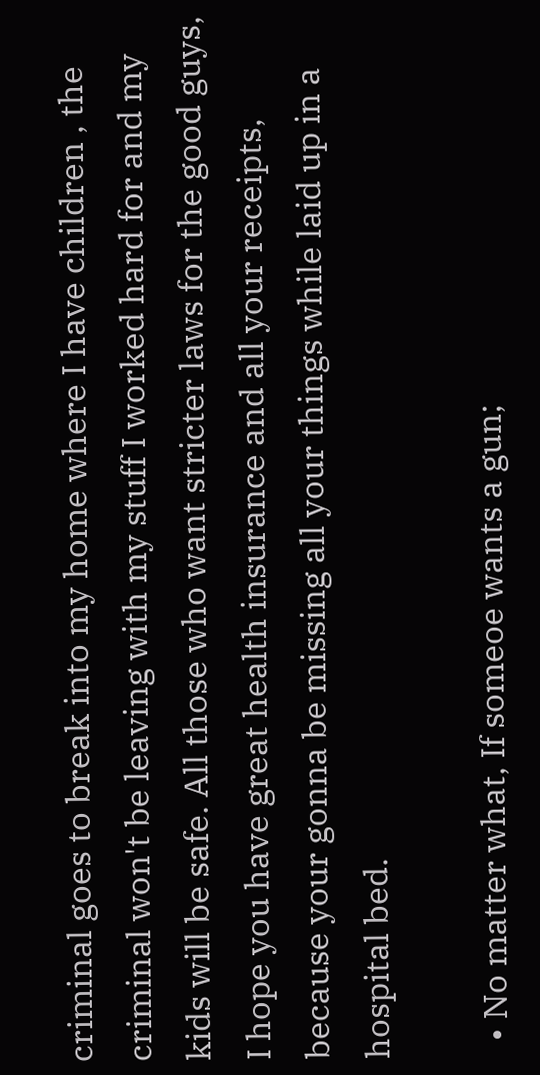criminal goes to break into my home where I have children , the criminal won't be leaving with my stuff I worked hard for and my kids will be safe. All those who want stricter laws for the good guys, I hope you have great health insurance and all your receipts, because your gonna be missing all your things while laid up in a hospital bed.

  • No matter what, If someoe wants a gun;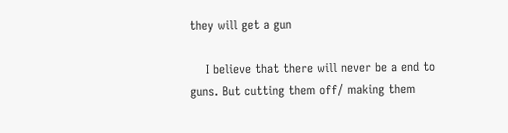they will get a gun

    I believe that there will never be a end to guns. But cutting them off/ making them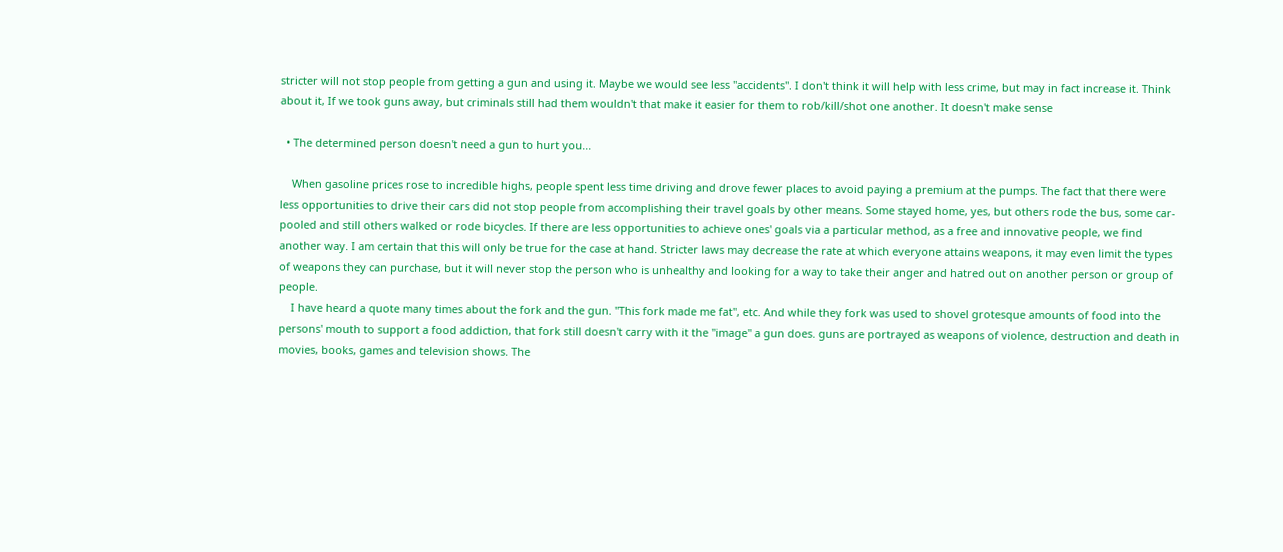stricter will not stop people from getting a gun and using it. Maybe we would see less "accidents". I don't think it will help with less crime, but may in fact increase it. Think about it, If we took guns away, but criminals still had them wouldn't that make it easier for them to rob/kill/shot one another. It doesn't make sense

  • The determined person doesn't need a gun to hurt you...

    When gasoline prices rose to incredible highs, people spent less time driving and drove fewer places to avoid paying a premium at the pumps. The fact that there were less opportunities to drive their cars did not stop people from accomplishing their travel goals by other means. Some stayed home, yes, but others rode the bus, some car-pooled and still others walked or rode bicycles. If there are less opportunities to achieve ones' goals via a particular method, as a free and innovative people, we find another way. I am certain that this will only be true for the case at hand. Stricter laws may decrease the rate at which everyone attains weapons, it may even limit the types of weapons they can purchase, but it will never stop the person who is unhealthy and looking for a way to take their anger and hatred out on another person or group of people.
    I have heard a quote many times about the fork and the gun. "This fork made me fat", etc. And while they fork was used to shovel grotesque amounts of food into the persons' mouth to support a food addiction, that fork still doesn't carry with it the "image" a gun does. guns are portrayed as weapons of violence, destruction and death in movies, books, games and television shows. The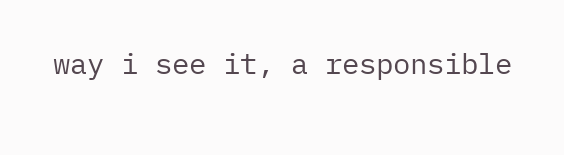way i see it, a responsible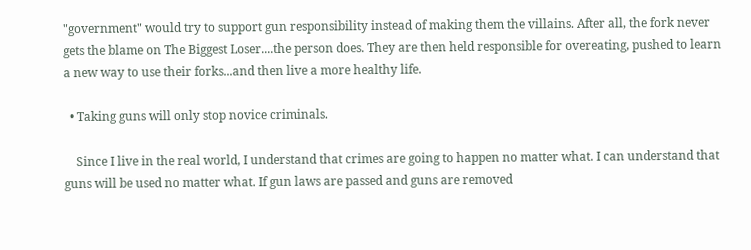"government" would try to support gun responsibility instead of making them the villains. After all, the fork never gets the blame on The Biggest Loser....the person does. They are then held responsible for overeating, pushed to learn a new way to use their forks...and then live a more healthy life.

  • Taking guns will only stop novice criminals.

    Since I live in the real world, I understand that crimes are going to happen no matter what. I can understand that guns will be used no matter what. If gun laws are passed and guns are removed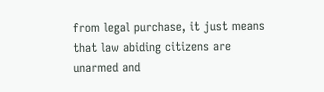from legal purchase, it just means that law abiding citizens are unarmed and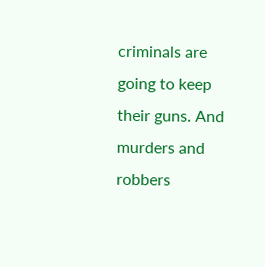criminals are going to keep their guns. And murders and robbers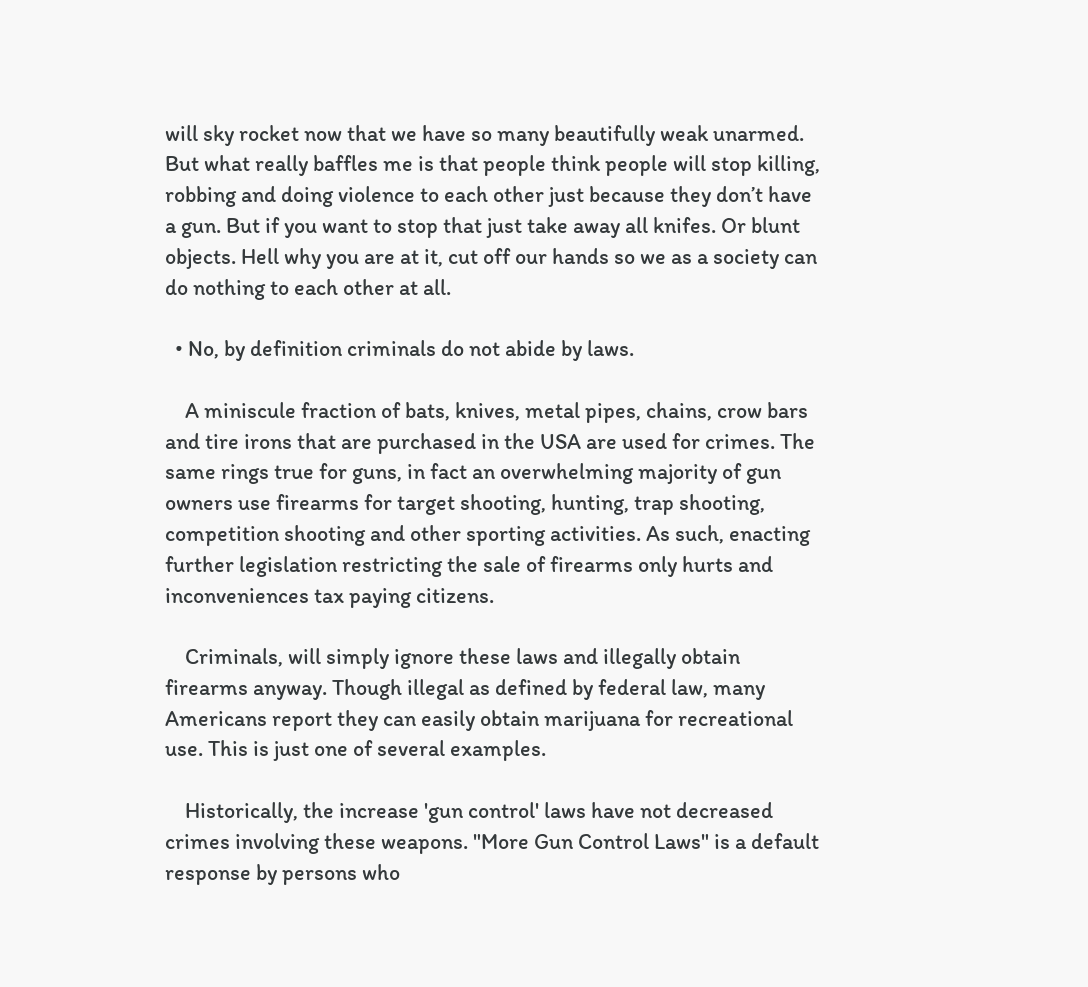will sky rocket now that we have so many beautifully weak unarmed. But what really baffles me is that people think people will stop killing, robbing and doing violence to each other just because they don’t have a gun. But if you want to stop that just take away all knifes. Or blunt objects. Hell why you are at it, cut off our hands so we as a society can do nothing to each other at all.

  • No, by definition criminals do not abide by laws.

    A miniscule fraction of bats, knives, metal pipes, chains, crow bars and tire irons that are purchased in the USA are used for crimes. The same rings true for guns, in fact an overwhelming majority of gun owners use firearms for target shooting, hunting, trap shooting, competition shooting and other sporting activities. As such, enacting further legislation restricting the sale of firearms only hurts and inconveniences tax paying citizens.

    Criminals, will simply ignore these laws and illegally obtain firearms anyway. Though illegal as defined by federal law, many Americans report they can easily obtain marijuana for recreational use. This is just one of several examples.

    Historically, the increase 'gun control' laws have not decreased crimes involving these weapons. "More Gun Control Laws" is a default response by persons who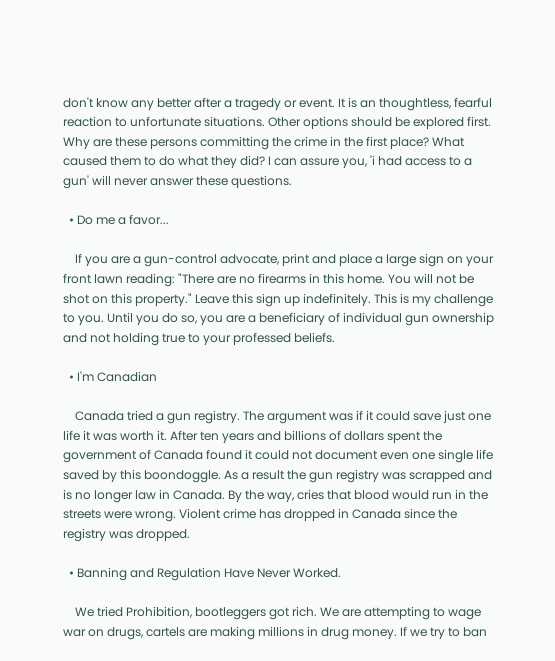don't know any better after a tragedy or event. It is an thoughtless, fearful reaction to unfortunate situations. Other options should be explored first. Why are these persons committing the crime in the first place? What caused them to do what they did? I can assure you, 'i had access to a gun' will never answer these questions.

  • Do me a favor...

    If you are a gun-control advocate, print and place a large sign on your front lawn reading: "There are no firearms in this home. You will not be shot on this property." Leave this sign up indefinitely. This is my challenge to you. Until you do so, you are a beneficiary of individual gun ownership and not holding true to your professed beliefs.

  • I'm Canadian

    Canada tried a gun registry. The argument was if it could save just one life it was worth it. After ten years and billions of dollars spent the government of Canada found it could not document even one single life saved by this boondoggle. As a result the gun registry was scrapped and is no longer law in Canada. By the way, cries that blood would run in the streets were wrong. Violent crime has dropped in Canada since the registry was dropped.

  • Banning and Regulation Have Never Worked.

    We tried Prohibition, bootleggers got rich. We are attempting to wage war on drugs, cartels are making millions in drug money. If we try to ban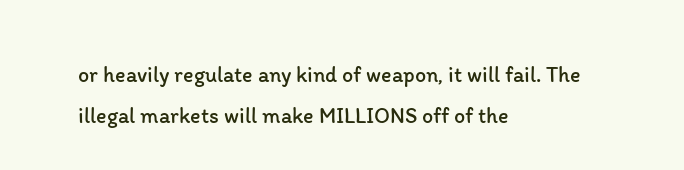or heavily regulate any kind of weapon, it will fail. The illegal markets will make MILLIONS off of the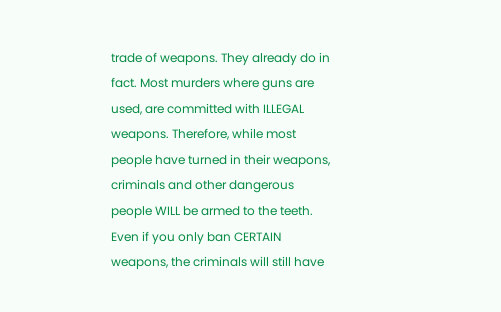trade of weapons. They already do in fact. Most murders where guns are used, are committed with ILLEGAL weapons. Therefore, while most people have turned in their weapons, criminals and other dangerous people WILL be armed to the teeth. Even if you only ban CERTAIN weapons, the criminals will still have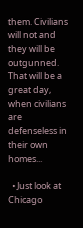them. Civilians will not and they will be outgunned. That will be a great day, when civilians are defenseless in their own homes...

  • Just look at Chicago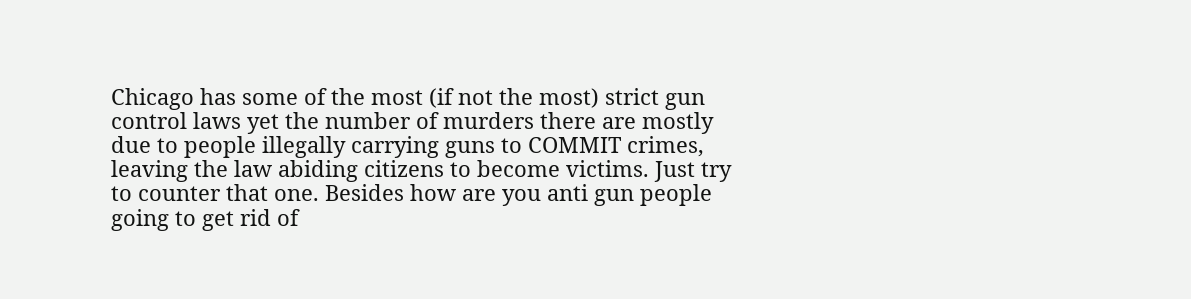Chicago has some of the most (if not the most) strict gun control laws yet the number of murders there are mostly due to people illegally carrying guns to COMMIT crimes, leaving the law abiding citizens to become victims. Just try to counter that one. Besides how are you anti gun people going to get rid of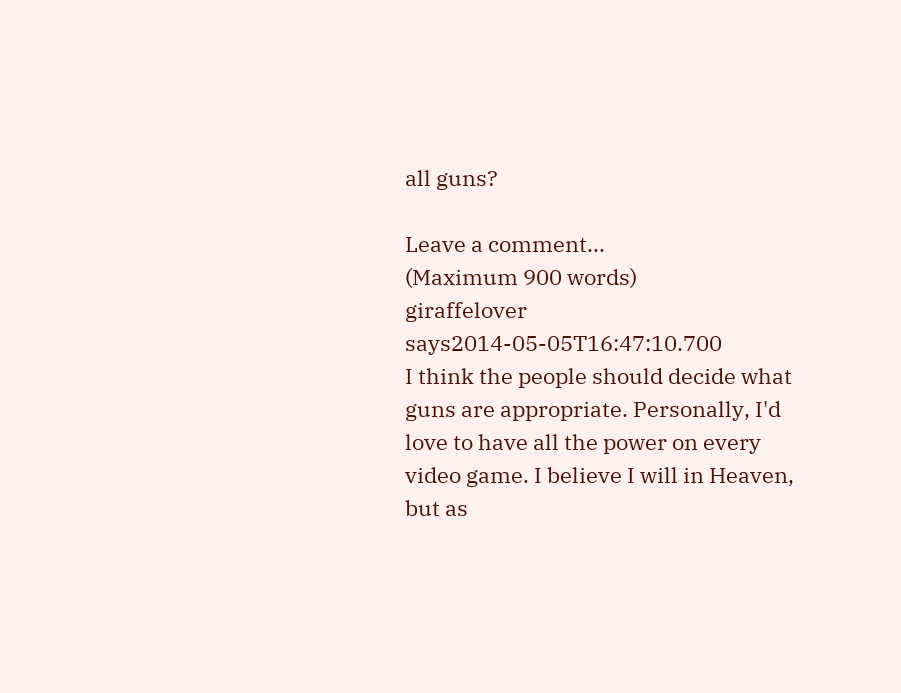all guns?

Leave a comment...
(Maximum 900 words)
giraffelover says2014-05-05T16:47:10.700
I think the people should decide what guns are appropriate. Personally, I'd love to have all the power on every video game. I believe I will in Heaven, but as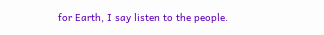for Earth, I say listen to the people.